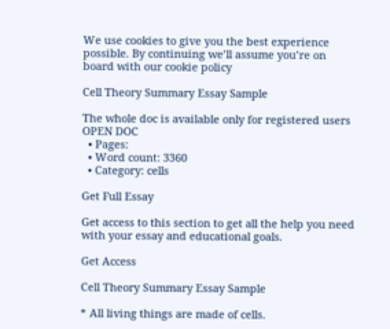We use cookies to give you the best experience possible. By continuing we’ll assume you’re on board with our cookie policy

Cell Theory Summary Essay Sample

The whole doc is available only for registered users OPEN DOC
  • Pages:
  • Word count: 3360
  • Category: cells

Get Full Essay

Get access to this section to get all the help you need with your essay and educational goals.

Get Access

Cell Theory Summary Essay Sample

* All living things are made of cells.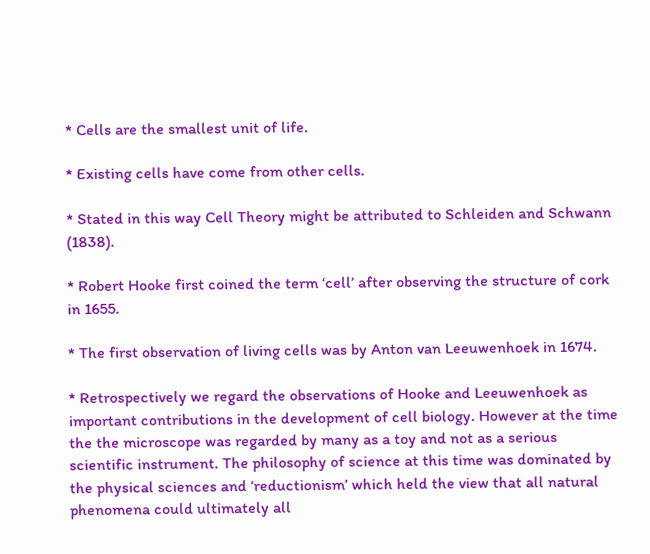* Cells are the smallest unit of life.

* Existing cells have come from other cells.

* Stated in this way Cell Theory might be attributed to Schleiden and Schwann (1838).

* Robert Hooke first coined the term ‘cell’ after observing the structure of cork in 1655.

* The first observation of living cells was by Anton van Leeuwenhoek in 1674.

* Retrospectively we regard the observations of Hooke and Leeuwenhoek as important contributions in the development of cell biology. However at the time the the microscope was regarded by many as a toy and not as a serious scientific instrument. The philosophy of science at this time was dominated by the physical sciences and ‘reductionism’ which held the view that all natural phenomena could ultimately all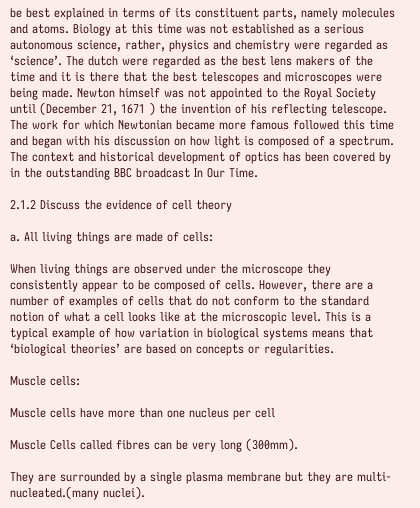be best explained in terms of its constituent parts, namely molecules and atoms. Biology at this time was not established as a serious autonomous science, rather, physics and chemistry were regarded as ‘science’. The dutch were regarded as the best lens makers of the time and it is there that the best telescopes and microscopes were being made. Newton himself was not appointed to the Royal Society until (December 21, 1671 ) the invention of his reflecting telescope. The work for which Newtonian became more famous followed this time and began with his discussion on how light is composed of a spectrum. The context and historical development of optics has been covered by in the outstanding BBC broadcast In Our Time.

2.1.2 Discuss the evidence of cell theory

a. All living things are made of cells:

When living things are observed under the microscope they consistently appear to be composed of cells. However, there are a number of examples of cells that do not conform to the standard notion of what a cell looks like at the microscopic level. This is a typical example of how variation in biological systems means that ‘biological theories’ are based on concepts or regularities.

Muscle cells:

Muscle cells have more than one nucleus per cell

Muscle Cells called fibres can be very long (300mm).

They are surrounded by a single plasma membrane but they are multi-nucleated.(many nuclei).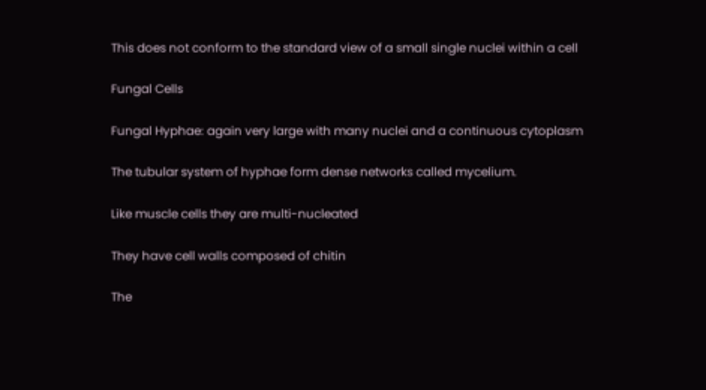This does not conform to the standard view of a small single nuclei within a cell

Fungal Cells

Fungal Hyphae: again very large with many nuclei and a continuous cytoplasm

The tubular system of hyphae form dense networks called mycelium.

Like muscle cells they are multi-nucleated

They have cell walls composed of chitin

The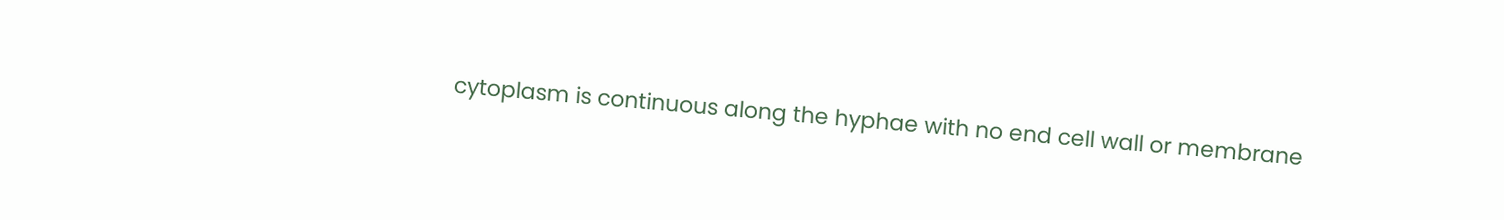cytoplasm is continuous along the hyphae with no end cell wall or membrane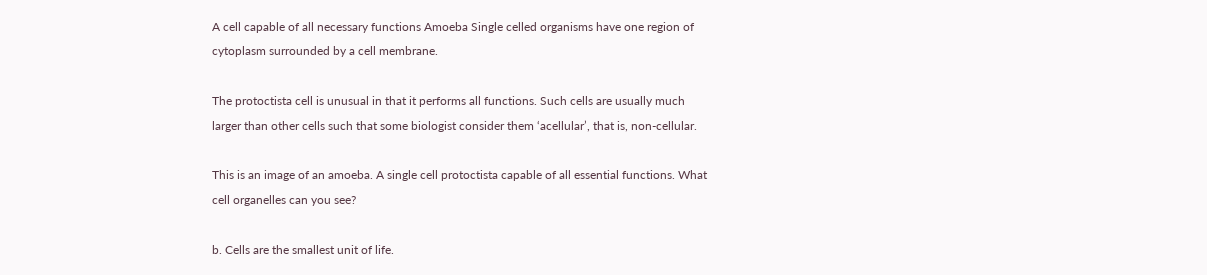A cell capable of all necessary functions Amoeba Single celled organisms have one region of cytoplasm surrounded by a cell membrane.

The protoctista cell is unusual in that it performs all functions. Such cells are usually much larger than other cells such that some biologist consider them ‘acellular’, that is, non-cellular.

This is an image of an amoeba. A single cell protoctista capable of all essential functions. What cell organelles can you see?

b. Cells are the smallest unit of life.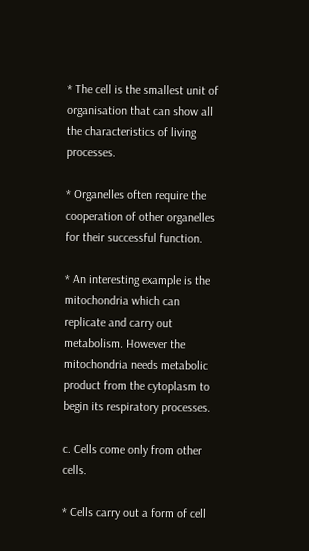* The cell is the smallest unit of organisation that can show all the characteristics of living processes.

* Organelles often require the cooperation of other organelles for their successful function.

* An interesting example is the mitochondria which can replicate and carry out metabolism. However the mitochondria needs metabolic product from the cytoplasm to begin its respiratory processes.

c. Cells come only from other cells.

* Cells carry out a form of cell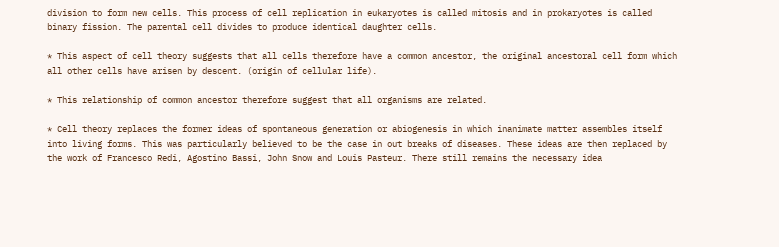division to form new cells. This process of cell replication in eukaryotes is called mitosis and in prokaryotes is called binary fission. The parental cell divides to produce identical daughter cells.

* This aspect of cell theory suggests that all cells therefore have a common ancestor, the original ancestoral cell form which all other cells have arisen by descent. (origin of cellular life).

* This relationship of common ancestor therefore suggest that all organisms are related.

* Cell theory replaces the former ideas of spontaneous generation or abiogenesis in which inanimate matter assembles itself into living forms. This was particularly believed to be the case in out breaks of diseases. These ideas are then replaced by the work of Francesco Redi, Agostino Bassi, John Snow and Louis Pasteur. There still remains the necessary idea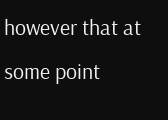however that at some point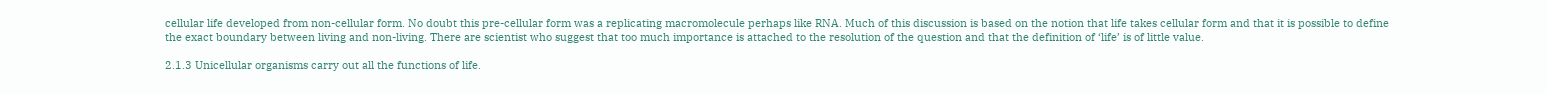cellular life developed from non-cellular form. No doubt this pre-cellular form was a replicating macromolecule perhaps like RNA. Much of this discussion is based on the notion that life takes cellular form and that it is possible to define the exact boundary between living and non-living. There are scientist who suggest that too much importance is attached to the resolution of the question and that the definition of ‘life’ is of little value.

2.1.3 Unicellular organisms carry out all the functions of life.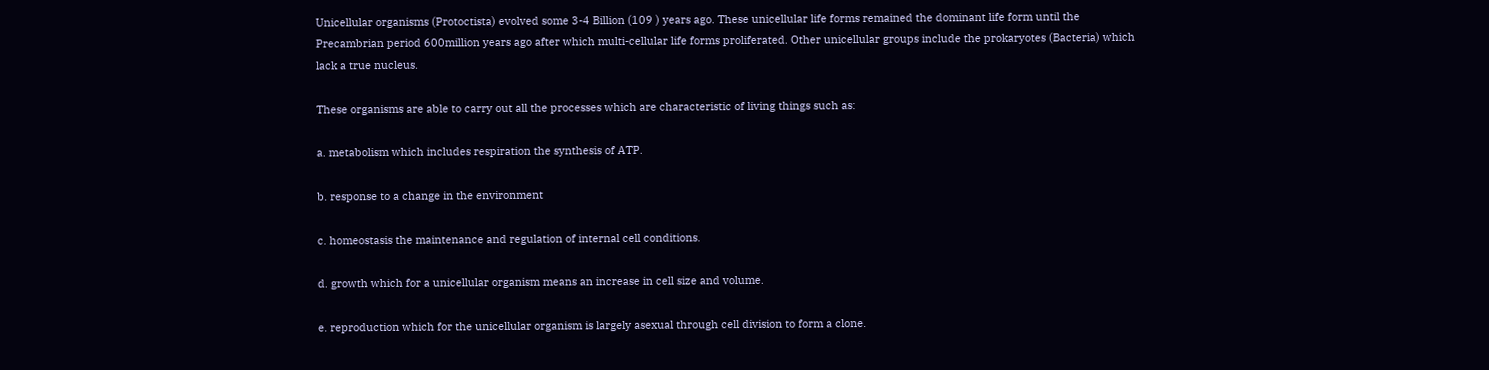Unicellular organisms (Protoctista) evolved some 3-4 Billion (109 ) years ago. These unicellular life forms remained the dominant life form until the Precambrian period 600million years ago after which multi-cellular life forms proliferated. Other unicellular groups include the prokaryotes (Bacteria) which lack a true nucleus.

These organisms are able to carry out all the processes which are characteristic of living things such as:

a. metabolism which includes respiration the synthesis of ATP.

b. response to a change in the environment

c. homeostasis the maintenance and regulation of internal cell conditions.

d. growth which for a unicellular organism means an increase in cell size and volume.

e. reproduction which for the unicellular organism is largely asexual through cell division to form a clone.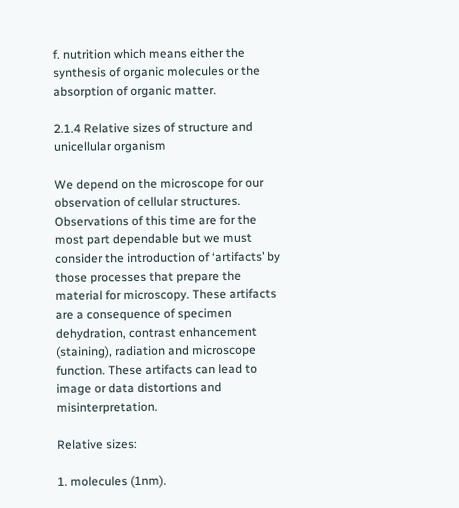f. nutrition which means either the synthesis of organic molecules or the absorption of organic matter.

2.1.4 Relative sizes of structure and unicellular organism

We depend on the microscope for our observation of cellular structures. Observations of this time are for the most part dependable but we must consider the introduction of ‘artifacts’ by those processes that prepare the material for microscopy. These artifacts are a consequence of specimen dehydration, contrast enhancement (staining), radiation and microscope function. These artifacts can lead to image or data distortions and misinterpretation.

Relative sizes:

1. molecules (1nm).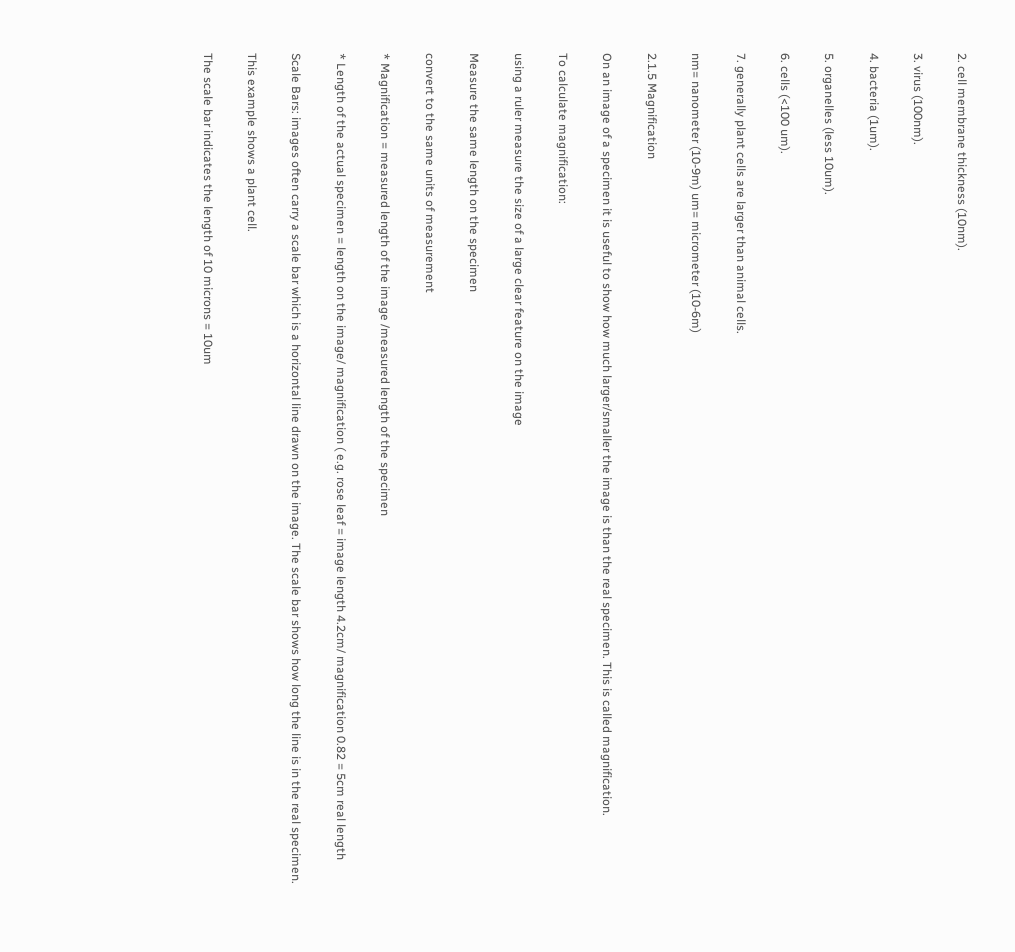2. cell membrane thickness (10nm).

3. virus (100nm).

4. bacteria (1um).

5. organelles (less 10um).

6. cells (<100 um).

7. generally plant cells are larger than animal cells.

nm= nanometer (10-9m) um= micrometer (10-6m)

2.1.5 Magnification

On an image of a specimen it is useful to show how much larger/smaller the image is than the real specimen. This is called magnification.

To calculate magnification:

using a ruler measure the size of a large clear feature on the image

Measure the same length on the specimen

convert to the same units of measurement

* Magnification = measured length of the image /measured length of the specimen

* Length of the actual specimen = length on the image/ magnification ( e.g. rose leaf = image length 4.2cm/ magnification 0.82 = 5cm real length

Scale Bars: images often carry a scale bar which is a horizontal line drawn on the image. The scale bar shows how long the line is in the real specimen.

This example shows a plant cell.

The scale bar indicates the length of 10 microns = 10um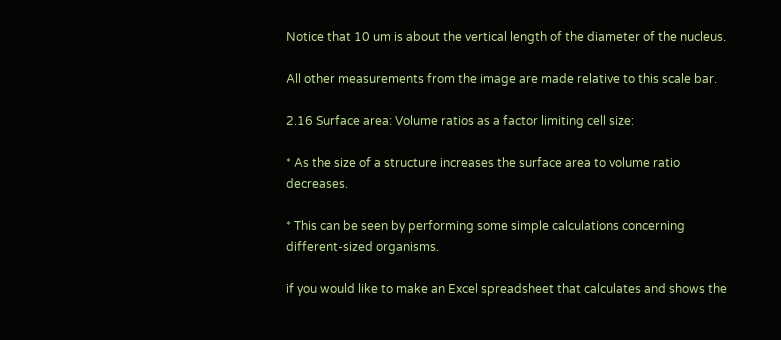Notice that 10 um is about the vertical length of the diameter of the nucleus.

All other measurements from the image are made relative to this scale bar.

2.16 Surface area: Volume ratios as a factor limiting cell size:

* As the size of a structure increases the surface area to volume ratio decreases.

* This can be seen by performing some simple calculations concerning different-sized organisms.

if you would like to make an Excel spreadsheet that calculates and shows the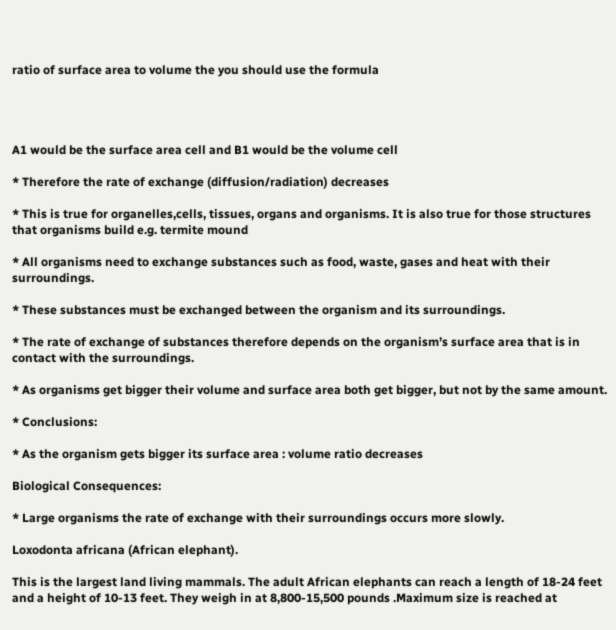ratio of surface area to volume the you should use the formula




A1 would be the surface area cell and B1 would be the volume cell

* Therefore the rate of exchange (diffusion/radiation) decreases

* This is true for organelles,cells, tissues, organs and organisms. It is also true for those structures that organisms build e.g. termite mound

* All organisms need to exchange substances such as food, waste, gases and heat with their surroundings.

* These substances must be exchanged between the organism and its surroundings.

* The rate of exchange of substances therefore depends on the organism’s surface area that is in contact with the surroundings.

* As organisms get bigger their volume and surface area both get bigger, but not by the same amount.

* Conclusions:

* As the organism gets bigger its surface area : volume ratio decreases

Biological Consequences:

* Large organisms the rate of exchange with their surroundings occurs more slowly.

Loxodonta africana (African elephant).

This is the largest land living mammals. The adult African elephants can reach a length of 18-24 feet and a height of 10-13 feet. They weigh in at 8,800-15,500 pounds .Maximum size is reached at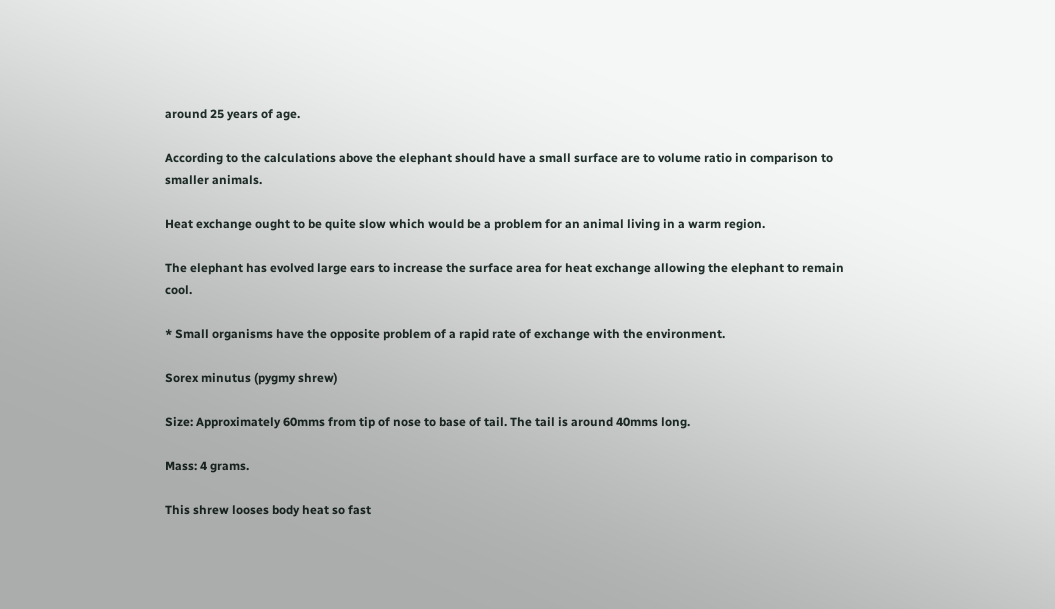around 25 years of age.

According to the calculations above the elephant should have a small surface are to volume ratio in comparison to smaller animals.

Heat exchange ought to be quite slow which would be a problem for an animal living in a warm region.

The elephant has evolved large ears to increase the surface area for heat exchange allowing the elephant to remain cool.

* Small organisms have the opposite problem of a rapid rate of exchange with the environment.

Sorex minutus (pygmy shrew)

Size: Approximately 60mms from tip of nose to base of tail. The tail is around 40mms long.

Mass: 4 grams.

This shrew looses body heat so fast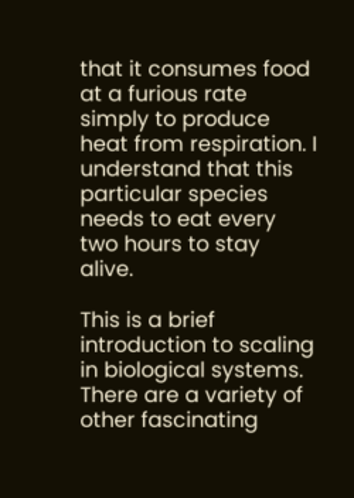that it consumes food at a furious rate simply to produce heat from respiration. I understand that this particular species needs to eat every two hours to stay alive.

This is a brief introduction to scaling in biological systems. There are a variety of other fascinating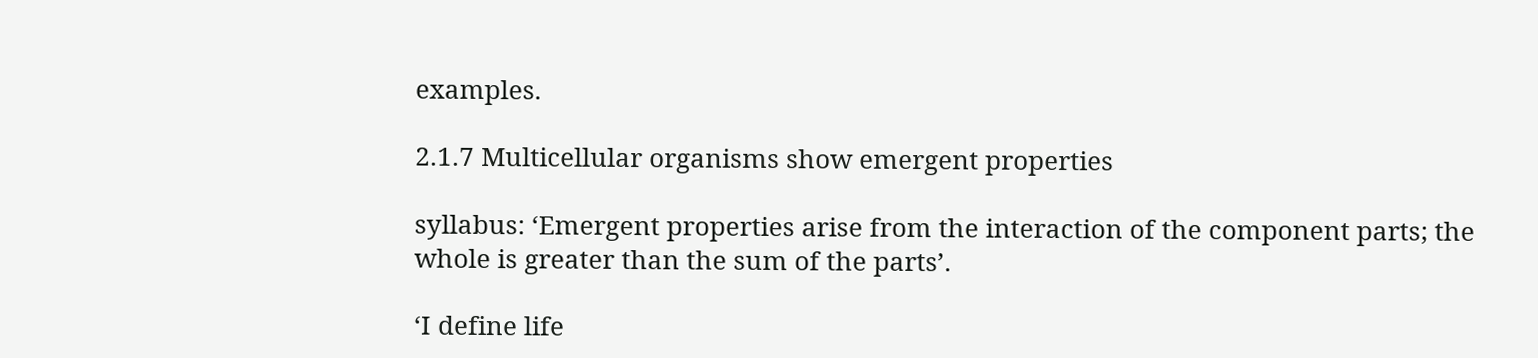examples.

2.1.7 Multicellular organisms show emergent properties

syllabus: ‘Emergent properties arise from the interaction of the component parts; the whole is greater than the sum of the parts’.

‘I define life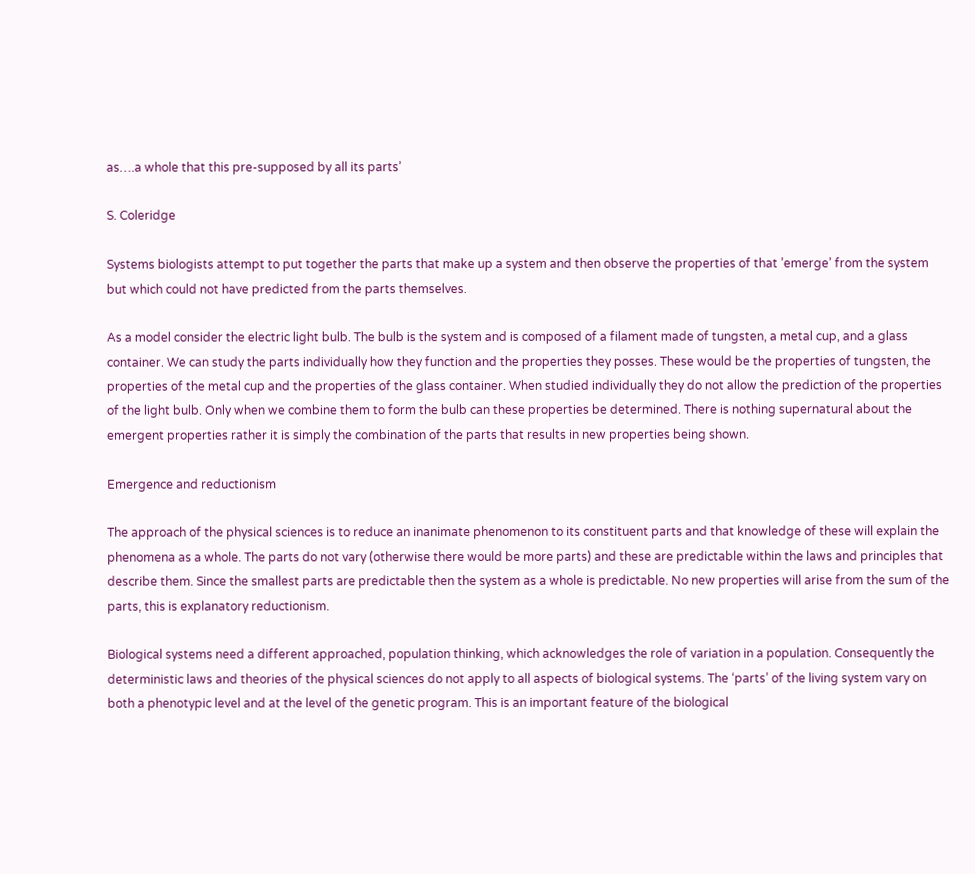as….a whole that this pre-supposed by all its parts’

S. Coleridge

Systems biologists attempt to put together the parts that make up a system and then observe the properties of that ’emerge’ from the system but which could not have predicted from the parts themselves.

As a model consider the electric light bulb. The bulb is the system and is composed of a filament made of tungsten, a metal cup, and a glass container. We can study the parts individually how they function and the properties they posses. These would be the properties of tungsten, the properties of the metal cup and the properties of the glass container. When studied individually they do not allow the prediction of the properties of the light bulb. Only when we combine them to form the bulb can these properties be determined. There is nothing supernatural about the emergent properties rather it is simply the combination of the parts that results in new properties being shown.

Emergence and reductionism

The approach of the physical sciences is to reduce an inanimate phenomenon to its constituent parts and that knowledge of these will explain the phenomena as a whole. The parts do not vary (otherwise there would be more parts) and these are predictable within the laws and principles that describe them. Since the smallest parts are predictable then the system as a whole is predictable. No new properties will arise from the sum of the parts, this is explanatory reductionism.

Biological systems need a different approached, population thinking, which acknowledges the role of variation in a population. Consequently the deterministic laws and theories of the physical sciences do not apply to all aspects of biological systems. The ‘parts’ of the living system vary on both a phenotypic level and at the level of the genetic program. This is an important feature of the biological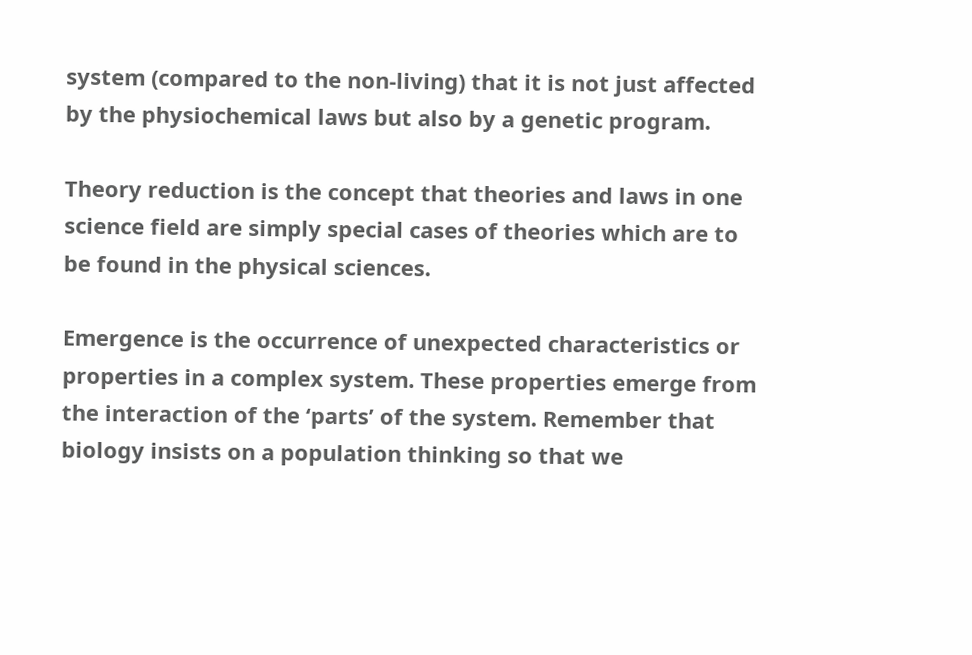system (compared to the non-living) that it is not just affected by the physiochemical laws but also by a genetic program.

Theory reduction is the concept that theories and laws in one science field are simply special cases of theories which are to be found in the physical sciences.

Emergence is the occurrence of unexpected characteristics or properties in a complex system. These properties emerge from the interaction of the ‘parts’ of the system. Remember that biology insists on a population thinking so that we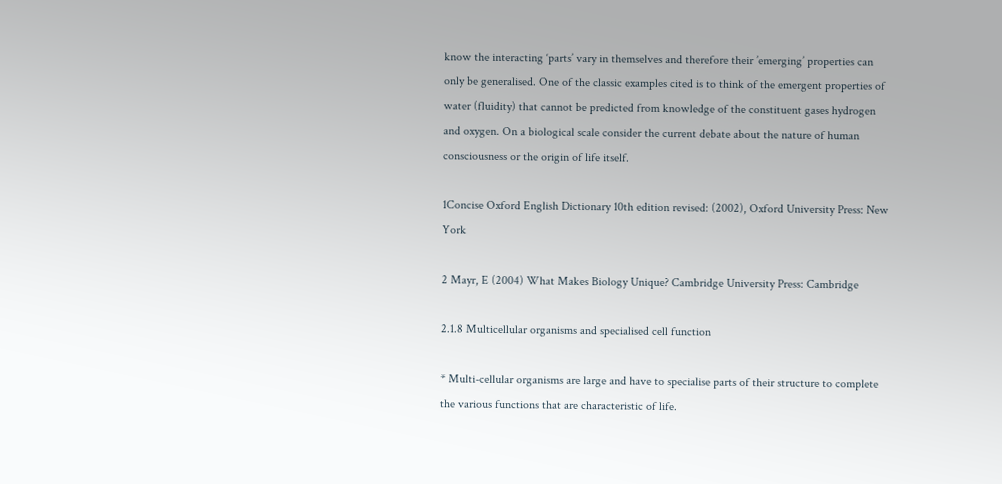know the interacting ‘parts’ vary in themselves and therefore their ’emerging’ properties can only be generalised. One of the classic examples cited is to think of the emergent properties of water (fluidity) that cannot be predicted from knowledge of the constituent gases hydrogen and oxygen. On a biological scale consider the current debate about the nature of human consciousness or the origin of life itself.

1Concise Oxford English Dictionary 10th edition revised: (2002), Oxford University Press: New York

2 Mayr, E (2004) What Makes Biology Unique? Cambridge University Press: Cambridge

2.1.8 Multicellular organisms and specialised cell function

* Multi-cellular organisms are large and have to specialise parts of their structure to complete the various functions that are characteristic of life.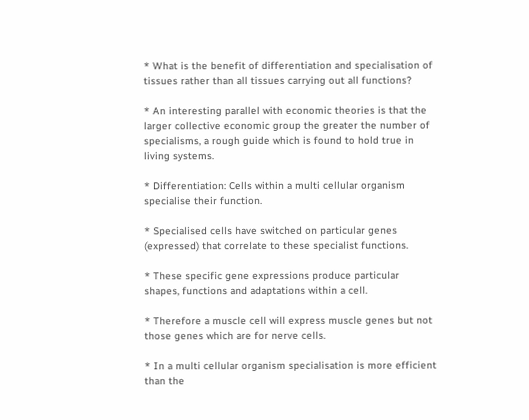* What is the benefit of differentiation and specialisation of tissues rather than all tissues carrying out all functions?

* An interesting parallel with economic theories is that the larger collective economic group the greater the number of specialisms, a rough guide which is found to hold true in living systems.

* Differentiation: Cells within a multi cellular organism specialise their function.

* Specialised cells have switched on particular genes (expressed) that correlate to these specialist functions.

* These specific gene expressions produce particular shapes, functions and adaptations within a cell.

* Therefore a muscle cell will express muscle genes but not those genes which are for nerve cells.

* In a multi cellular organism specialisation is more efficient than the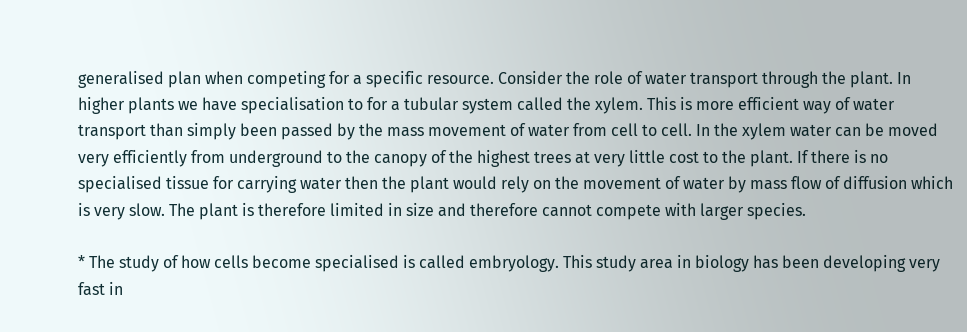generalised plan when competing for a specific resource. Consider the role of water transport through the plant. In higher plants we have specialisation to for a tubular system called the xylem. This is more efficient way of water transport than simply been passed by the mass movement of water from cell to cell. In the xylem water can be moved very efficiently from underground to the canopy of the highest trees at very little cost to the plant. If there is no specialised tissue for carrying water then the plant would rely on the movement of water by mass flow of diffusion which is very slow. The plant is therefore limited in size and therefore cannot compete with larger species.

* The study of how cells become specialised is called embryology. This study area in biology has been developing very fast in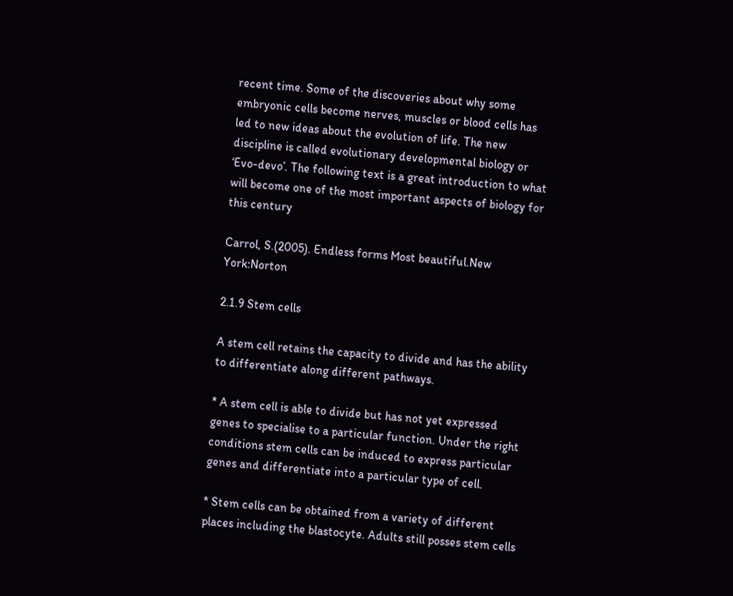recent time. Some of the discoveries about why some embryonic cells become nerves, muscles or blood cells has led to new ideas about the evolution of life. The new discipline is called evolutionary developmental biology or ‘Evo-devo’. The following text is a great introduction to what will become one of the most important aspects of biology for this century

Carrol, S.(2005). Endless forms Most beautiful.New York:Norton

2.1.9 Stem cells

A stem cell retains the capacity to divide and has the ability to differentiate along different pathways.

* A stem cell is able to divide but has not yet expressed genes to specialise to a particular function. Under the right conditions stem cells can be induced to express particular genes and differentiate into a particular type of cell.

* Stem cells can be obtained from a variety of different places including the blastocyte. Adults still posses stem cells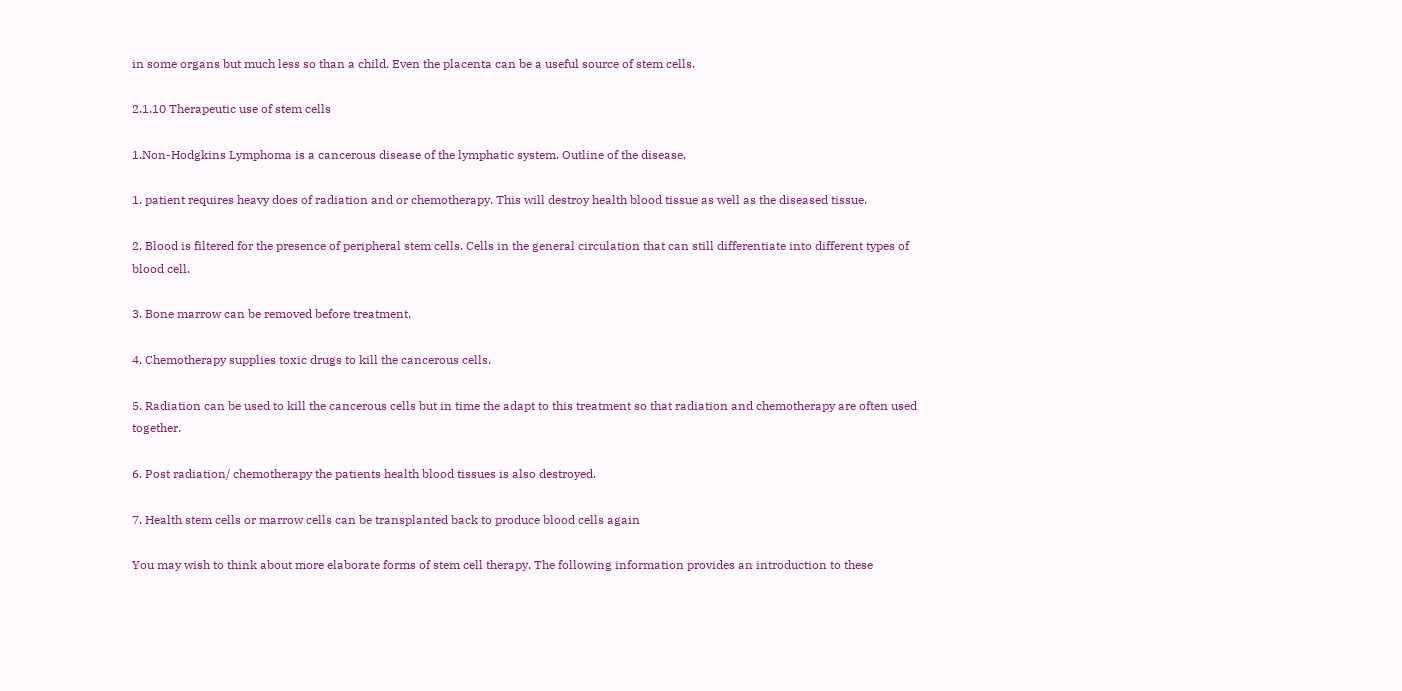in some organs but much less so than a child. Even the placenta can be a useful source of stem cells.

2.1.10 Therapeutic use of stem cells

1.Non-Hodgkins Lymphoma is a cancerous disease of the lymphatic system. Outline of the disease.

1. patient requires heavy does of radiation and or chemotherapy. This will destroy health blood tissue as well as the diseased tissue.

2. Blood is filtered for the presence of peripheral stem cells. Cells in the general circulation that can still differentiate into different types of blood cell.

3. Bone marrow can be removed before treatment.

4. Chemotherapy supplies toxic drugs to kill the cancerous cells.

5. Radiation can be used to kill the cancerous cells but in time the adapt to this treatment so that radiation and chemotherapy are often used together.

6. Post radiation/ chemotherapy the patients health blood tissues is also destroyed.

7. Health stem cells or marrow cells can be transplanted back to produce blood cells again

You may wish to think about more elaborate forms of stem cell therapy. The following information provides an introduction to these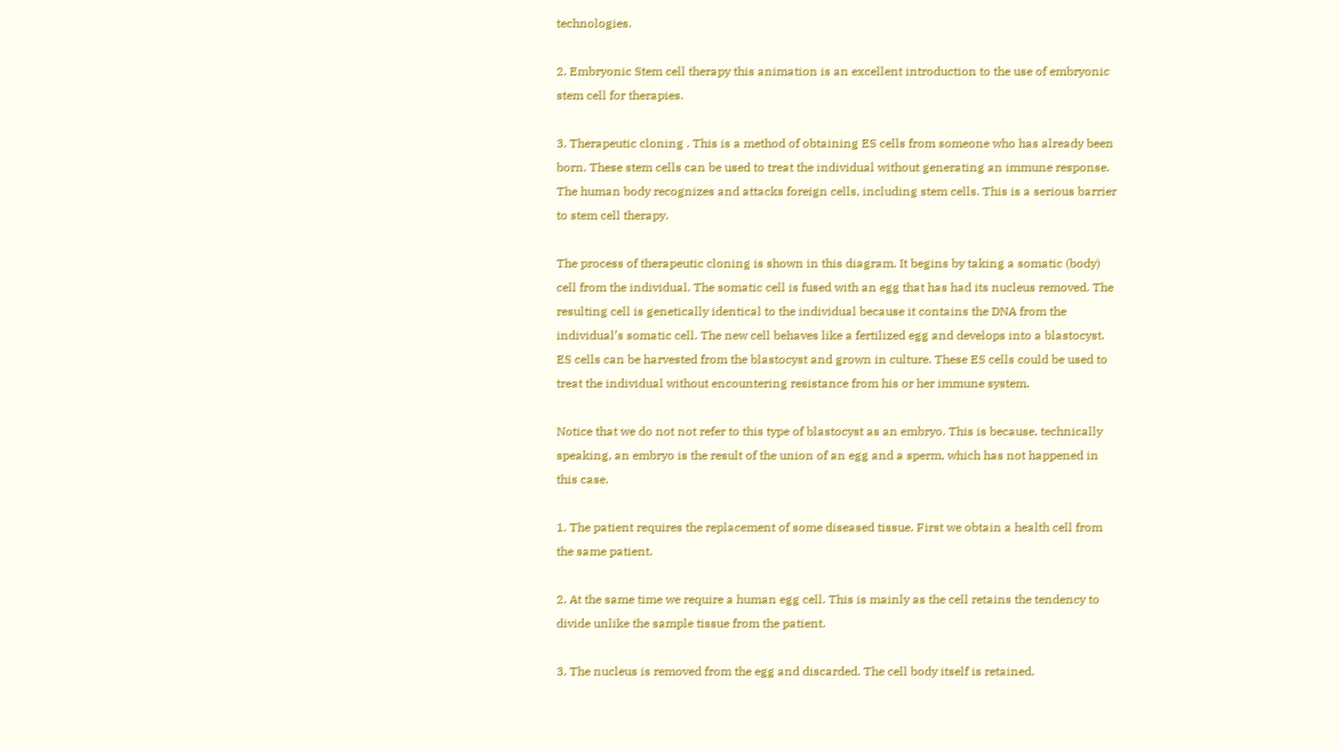technologies.

2. Embryonic Stem cell therapy this animation is an excellent introduction to the use of embryonic stem cell for therapies.

3. Therapeutic cloning . This is a method of obtaining ES cells from someone who has already been born. These stem cells can be used to treat the individual without generating an immune response. The human body recognizes and attacks foreign cells, including stem cells. This is a serious barrier to stem cell therapy.

The process of therapeutic cloning is shown in this diagram. It begins by taking a somatic (body) cell from the individual. The somatic cell is fused with an egg that has had its nucleus removed. The resulting cell is genetically identical to the individual because it contains the DNA from the individual’s somatic cell. The new cell behaves like a fertilized egg and develops into a blastocyst. ES cells can be harvested from the blastocyst and grown in culture. These ES cells could be used to treat the individual without encountering resistance from his or her immune system.

Notice that we do not not refer to this type of blastocyst as an embryo. This is because, technically speaking, an embryo is the result of the union of an egg and a sperm, which has not happened in this case.

1. The patient requires the replacement of some diseased tissue. First we obtain a health cell from the same patient.

2. At the same time we require a human egg cell. This is mainly as the cell retains the tendency to divide unlike the sample tissue from the patient.

3. The nucleus is removed from the egg and discarded. The cell body itself is retained.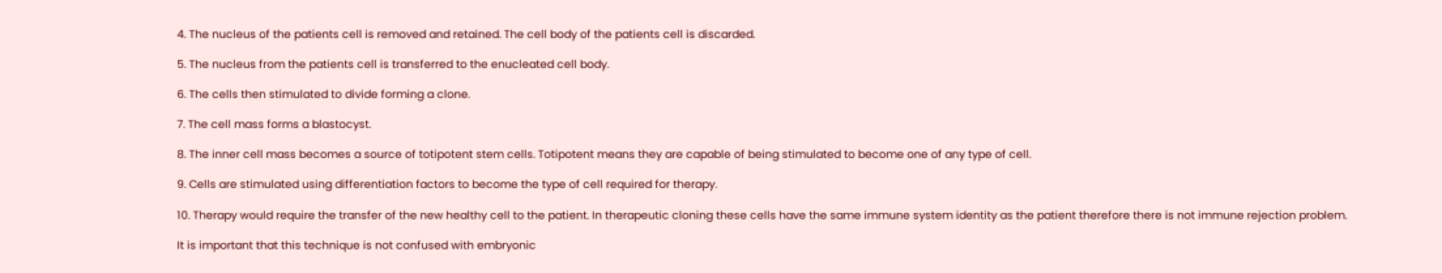4. The nucleus of the patients cell is removed and retained. The cell body of the patients cell is discarded.

5. The nucleus from the patients cell is transferred to the enucleated cell body.

6. The cells then stimulated to divide forming a clone.

7. The cell mass forms a blastocyst.

8. The inner cell mass becomes a source of totipotent stem cells. Totipotent means they are capable of being stimulated to become one of any type of cell.

9. Cells are stimulated using differentiation factors to become the type of cell required for therapy.

10. Therapy would require the transfer of the new healthy cell to the patient. In therapeutic cloning these cells have the same immune system identity as the patient therefore there is not immune rejection problem.

It is important that this technique is not confused with embryonic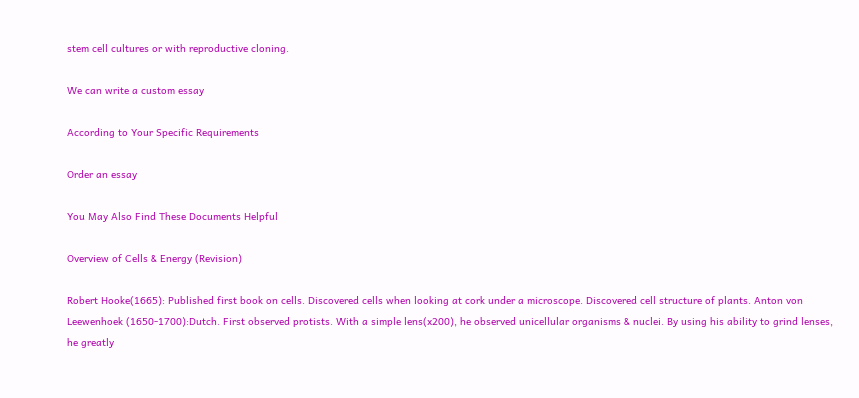stem cell cultures or with reproductive cloning.

We can write a custom essay

According to Your Specific Requirements

Order an essay

You May Also Find These Documents Helpful

Overview of Cells & Energy (Revision)

Robert Hooke(1665): Published first book on cells. Discovered cells when looking at cork under a microscope. Discovered cell structure of plants. Anton von Leewenhoek (1650-1700):Dutch. First observed protists. With a simple lens(x200), he observed unicellular organisms & nuclei. By using his ability to grind lenses, he greatly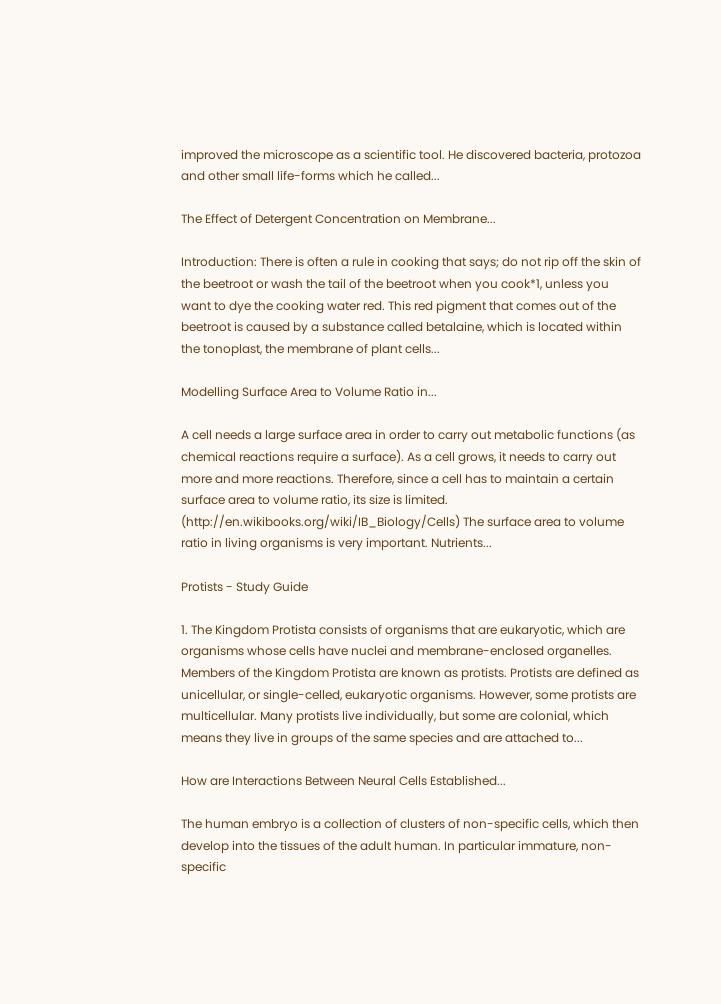improved the microscope as a scientific tool. He discovered bacteria, protozoa and other small life-forms which he called...

The Effect of Detergent Concentration on Membrane...

Introduction: There is often a rule in cooking that says; do not rip off the skin of the beetroot or wash the tail of the beetroot when you cook*1, unless you want to dye the cooking water red. This red pigment that comes out of the beetroot is caused by a substance called betalaine, which is located within the tonoplast, the membrane of plant cells...

Modelling Surface Area to Volume Ratio in...

A cell needs a large surface area in order to carry out metabolic functions (as chemical reactions require a surface). As a cell grows, it needs to carry out more and more reactions. Therefore, since a cell has to maintain a certain surface area to volume ratio, its size is limited. (http://en.wikibooks.org/wiki/IB_Biology/Cells) The surface area to volume ratio in living organisms is very important. Nutrients...

Protists - Study Guide

1. The Kingdom Protista consists of organisms that are eukaryotic, which are organisms whose cells have nuclei and membrane-enclosed organelles. Members of the Kingdom Protista are known as protists. Protists are defined as unicellular, or single-celled, eukaryotic organisms. However, some protists are multicellular. Many protists live individually, but some are colonial, which means they live in groups of the same species and are attached to...

How are Interactions Between Neural Cells Established...

The human embryo is a collection of clusters of non-specific cells, which then develop into the tissues of the adult human. In particular immature, non-specific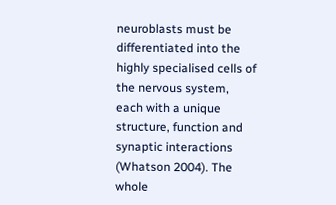neuroblasts must be differentiated into the highly specialised cells of the nervous system, each with a unique structure, function and synaptic interactions (Whatson 2004). The whole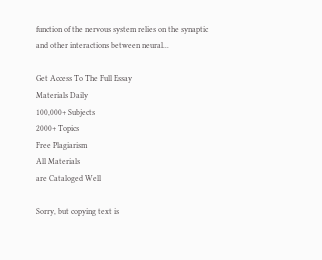function of the nervous system relies on the synaptic and other interactions between neural...

Get Access To The Full Essay
Materials Daily
100,000+ Subjects
2000+ Topics
Free Plagiarism
All Materials
are Cataloged Well

Sorry, but copying text is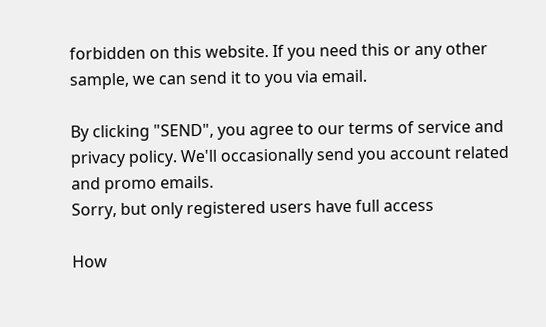forbidden on this website. If you need this or any other sample, we can send it to you via email.

By clicking "SEND", you agree to our terms of service and privacy policy. We'll occasionally send you account related and promo emails.
Sorry, but only registered users have full access

How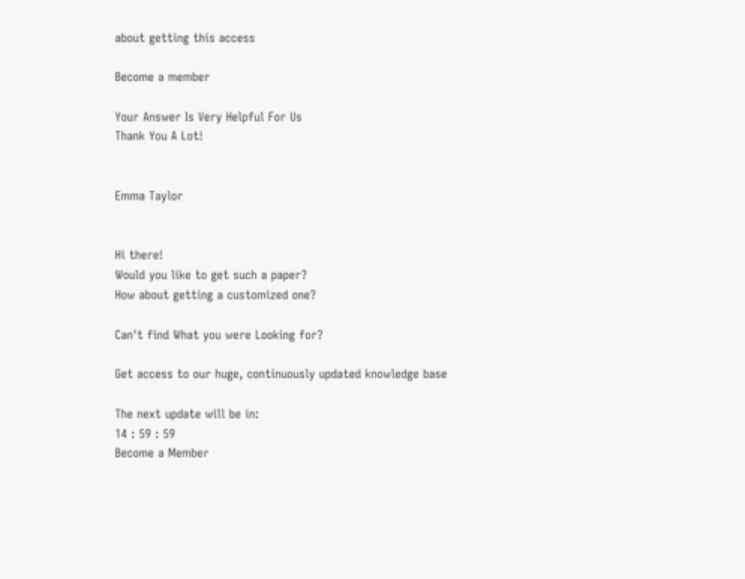about getting this access

Become a member

Your Answer Is Very Helpful For Us
Thank You A Lot!


Emma Taylor


Hi there!
Would you like to get such a paper?
How about getting a customized one?

Can't find What you were Looking for?

Get access to our huge, continuously updated knowledge base

The next update will be in:
14 : 59 : 59
Become a Member